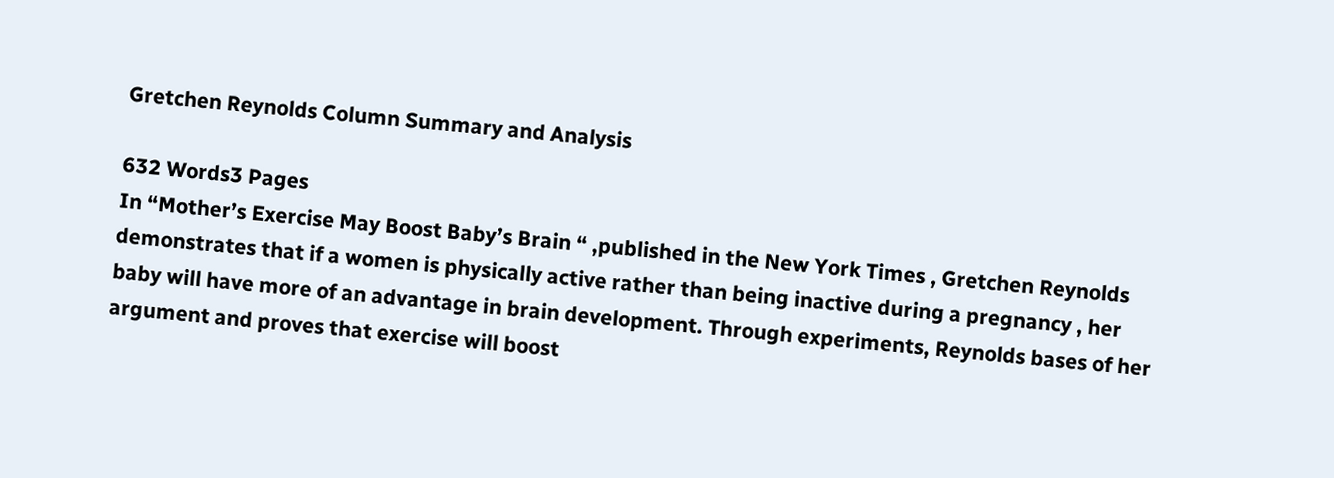Gretchen Reynolds Column Summary and Analysis

632 Words3 Pages
In “Mother’s Exercise May Boost Baby’s Brain “ ,published in the New York Times , Gretchen Reynolds demonstrates that if a women is physically active rather than being inactive during a pregnancy , her baby will have more of an advantage in brain development. Through experiments, Reynolds bases of her argument and proves that exercise will boost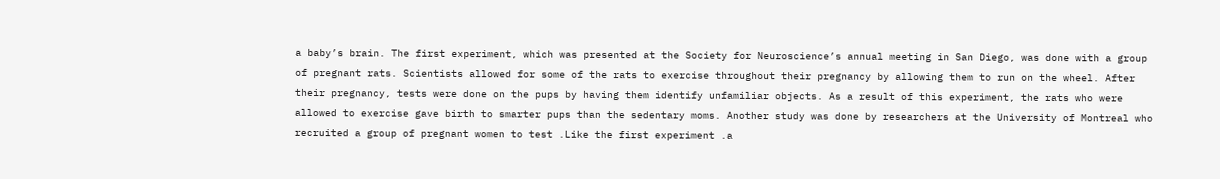a baby’s brain. The first experiment, which was presented at the Society for Neuroscience’s annual meeting in San Diego, was done with a group of pregnant rats. Scientists allowed for some of the rats to exercise throughout their pregnancy by allowing them to run on the wheel. After their pregnancy, tests were done on the pups by having them identify unfamiliar objects. As a result of this experiment, the rats who were allowed to exercise gave birth to smarter pups than the sedentary moms. Another study was done by researchers at the University of Montreal who recruited a group of pregnant women to test .Like the first experiment .a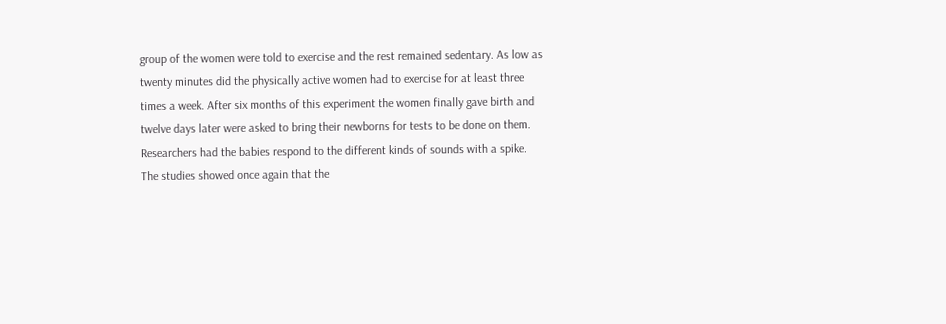group of the women were told to exercise and the rest remained sedentary. As low as twenty minutes did the physically active women had to exercise for at least three times a week. After six months of this experiment the women finally gave birth and twelve days later were asked to bring their newborns for tests to be done on them. Researchers had the babies respond to the different kinds of sounds with a spike. The studies showed once again that the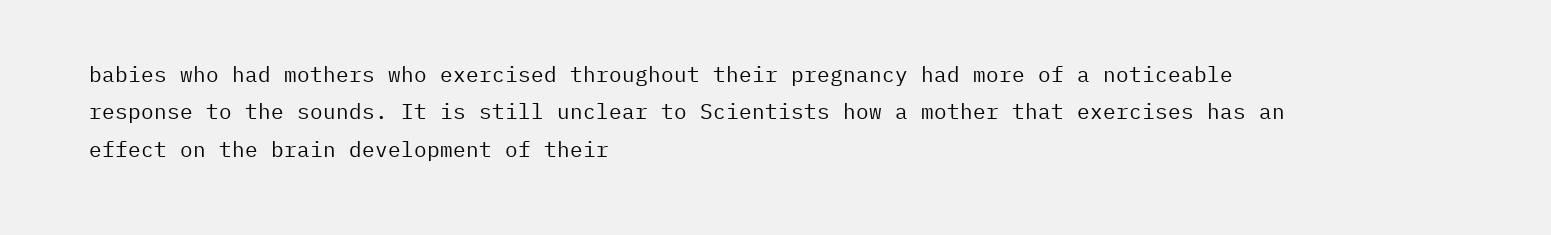babies who had mothers who exercised throughout their pregnancy had more of a noticeable response to the sounds. It is still unclear to Scientists how a mother that exercises has an effect on the brain development of their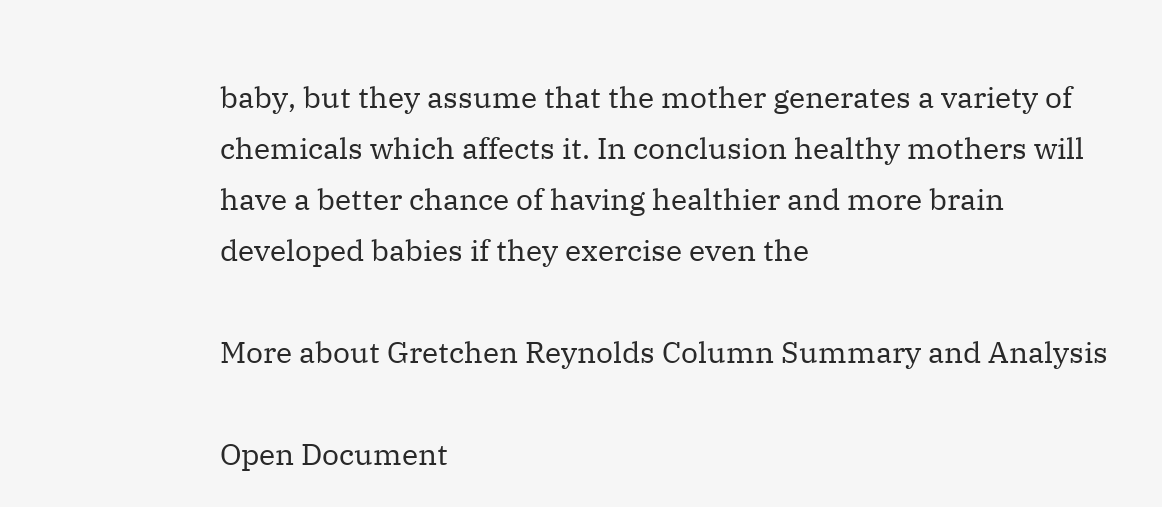baby, but they assume that the mother generates a variety of chemicals which affects it. In conclusion healthy mothers will have a better chance of having healthier and more brain developed babies if they exercise even the

More about Gretchen Reynolds Column Summary and Analysis

Open Document